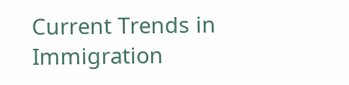Current Trends in Immigration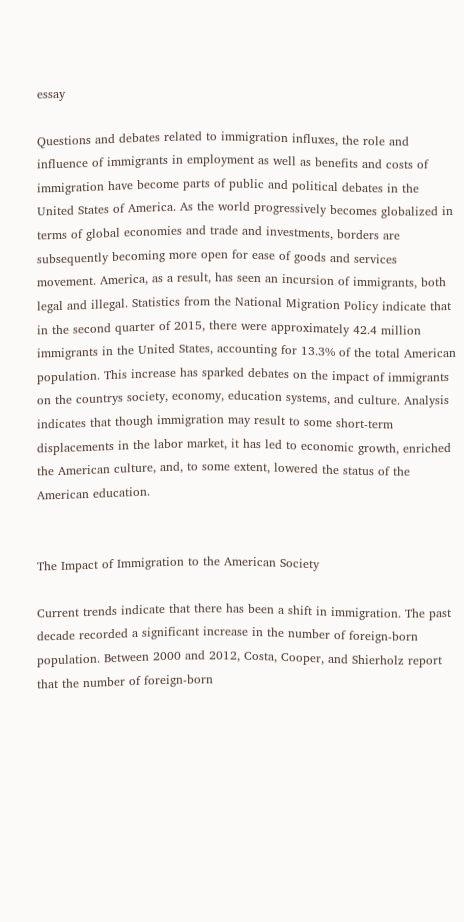essay

Questions and debates related to immigration influxes, the role and influence of immigrants in employment as well as benefits and costs of immigration have become parts of public and political debates in the United States of America. As the world progressively becomes globalized in terms of global economies and trade and investments, borders are subsequently becoming more open for ease of goods and services movement. America, as a result, has seen an incursion of immigrants, both legal and illegal. Statistics from the National Migration Policy indicate that in the second quarter of 2015, there were approximately 42.4 million immigrants in the United States, accounting for 13.3% of the total American population. This increase has sparked debates on the impact of immigrants on the countrys society, economy, education systems, and culture. Analysis indicates that though immigration may result to some short-term displacements in the labor market, it has led to economic growth, enriched the American culture, and, to some extent, lowered the status of the American education.


The Impact of Immigration to the American Society

Current trends indicate that there has been a shift in immigration. The past decade recorded a significant increase in the number of foreign-born population. Between 2000 and 2012, Costa, Cooper, and Shierholz report that the number of foreign-born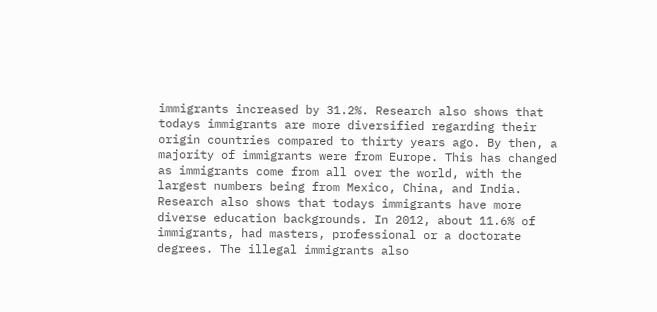immigrants increased by 31.2%. Research also shows that todays immigrants are more diversified regarding their origin countries compared to thirty years ago. By then, a majority of immigrants were from Europe. This has changed as immigrants come from all over the world, with the largest numbers being from Mexico, China, and India. Research also shows that todays immigrants have more diverse education backgrounds. In 2012, about 11.6% of immigrants, had masters, professional or a doctorate degrees. The illegal immigrants also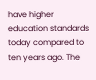have higher education standards today compared to ten years ago. The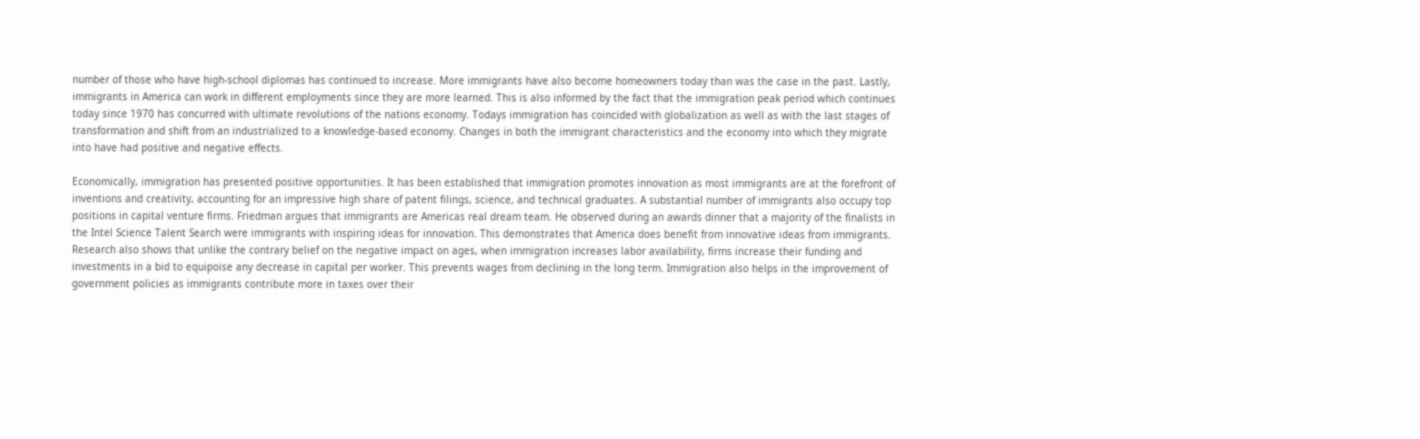number of those who have high-school diplomas has continued to increase. More immigrants have also become homeowners today than was the case in the past. Lastly, immigrants in America can work in different employments since they are more learned. This is also informed by the fact that the immigration peak period which continues today since 1970 has concurred with ultimate revolutions of the nations economy. Todays immigration has coincided with globalization as well as with the last stages of transformation and shift from an industrialized to a knowledge-based economy. Changes in both the immigrant characteristics and the economy into which they migrate into have had positive and negative effects.

Economically, immigration has presented positive opportunities. It has been established that immigration promotes innovation as most immigrants are at the forefront of inventions and creativity, accounting for an impressive high share of patent filings, science, and technical graduates. A substantial number of immigrants also occupy top positions in capital venture firms. Friedman argues that immigrants are Americas real dream team. He observed during an awards dinner that a majority of the finalists in the Intel Science Talent Search were immigrants with inspiring ideas for innovation. This demonstrates that America does benefit from innovative ideas from immigrants. Research also shows that unlike the contrary belief on the negative impact on ages, when immigration increases labor availability, firms increase their funding and investments in a bid to equipoise any decrease in capital per worker. This prevents wages from declining in the long term. Immigration also helps in the improvement of government policies as immigrants contribute more in taxes over their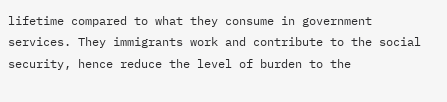lifetime compared to what they consume in government services. They immigrants work and contribute to the social security, hence reduce the level of burden to the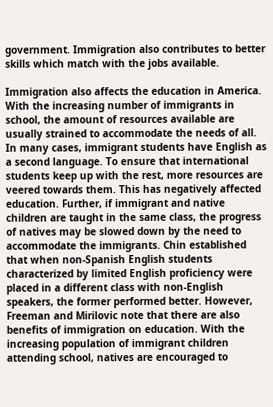government. Immigration also contributes to better skills which match with the jobs available.

Immigration also affects the education in America. With the increasing number of immigrants in school, the amount of resources available are usually strained to accommodate the needs of all. In many cases, immigrant students have English as a second language. To ensure that international students keep up with the rest, more resources are veered towards them. This has negatively affected education. Further, if immigrant and native children are taught in the same class, the progress of natives may be slowed down by the need to accommodate the immigrants. Chin established that when non-Spanish English students characterized by limited English proficiency were placed in a different class with non-English speakers, the former performed better. However, Freeman and Mirilovic note that there are also benefits of immigration on education. With the increasing population of immigrant children attending school, natives are encouraged to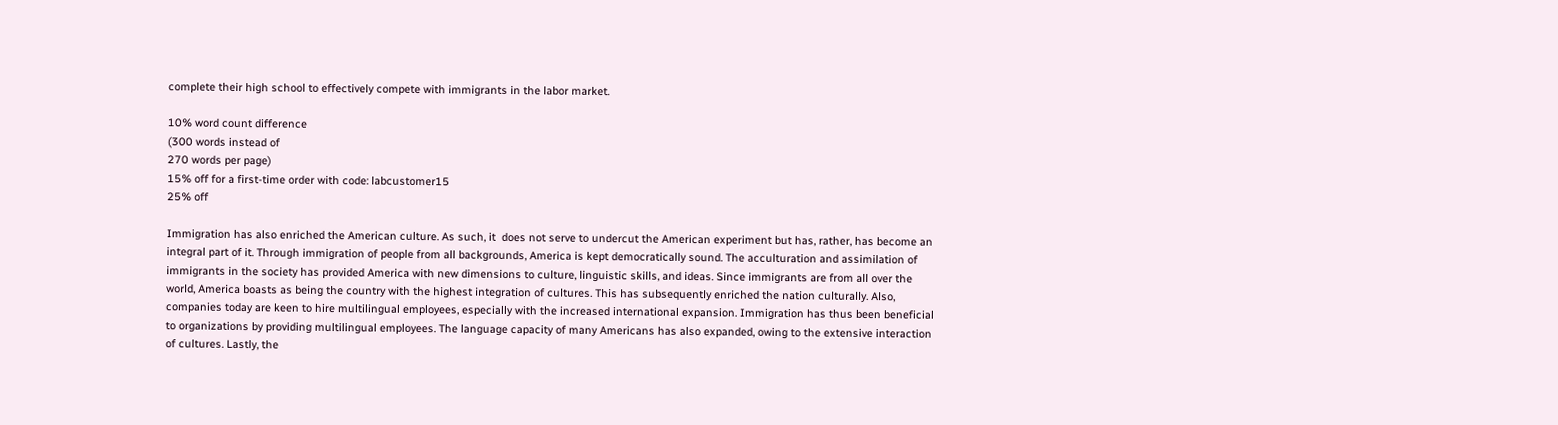complete their high school to effectively compete with immigrants in the labor market.

10% word count difference
(300 words instead of
270 words per page)
15% off for a first-time order with code: labcustomer15
25% off

Immigration has also enriched the American culture. As such, it  does not serve to undercut the American experiment but has, rather, has become an integral part of it. Through immigration of people from all backgrounds, America is kept democratically sound. The acculturation and assimilation of immigrants in the society has provided America with new dimensions to culture, linguistic skills, and ideas. Since immigrants are from all over the world, America boasts as being the country with the highest integration of cultures. This has subsequently enriched the nation culturally. Also, companies today are keen to hire multilingual employees, especially with the increased international expansion. Immigration has thus been beneficial to organizations by providing multilingual employees. The language capacity of many Americans has also expanded, owing to the extensive interaction of cultures. Lastly, the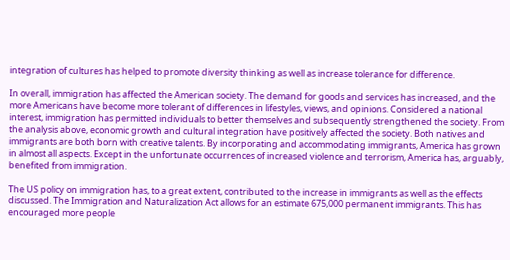integration of cultures has helped to promote diversity thinking as well as increase tolerance for difference.

In overall, immigration has affected the American society. The demand for goods and services has increased, and the more Americans have become more tolerant of differences in lifestyles, views, and opinions. Considered a national interest, immigration has permitted individuals to better themselves and subsequently strengthened the society. From the analysis above, economic growth and cultural integration have positively affected the society. Both natives and immigrants are both born with creative talents. By incorporating and accommodating immigrants, America has grown in almost all aspects. Except in the unfortunate occurrences of increased violence and terrorism, America has, arguably, benefited from immigration.

The US policy on immigration has, to a great extent, contributed to the increase in immigrants as well as the effects discussed. The Immigration and Naturalization Act allows for an estimate 675,000 permanent immigrants. This has encouraged more people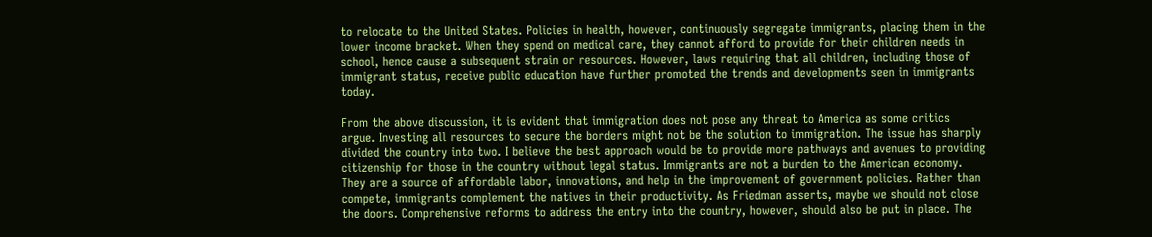to relocate to the United States. Policies in health, however, continuously segregate immigrants, placing them in the lower income bracket. When they spend on medical care, they cannot afford to provide for their children needs in school, hence cause a subsequent strain or resources. However, laws requiring that all children, including those of immigrant status, receive public education have further promoted the trends and developments seen in immigrants today.

From the above discussion, it is evident that immigration does not pose any threat to America as some critics argue. Investing all resources to secure the borders might not be the solution to immigration. The issue has sharply divided the country into two. I believe the best approach would be to provide more pathways and avenues to providing citizenship for those in the country without legal status. Immigrants are not a burden to the American economy. They are a source of affordable labor, innovations, and help in the improvement of government policies. Rather than compete, immigrants complement the natives in their productivity. As Friedman asserts, maybe we should not close the doors. Comprehensive reforms to address the entry into the country, however, should also be put in place. The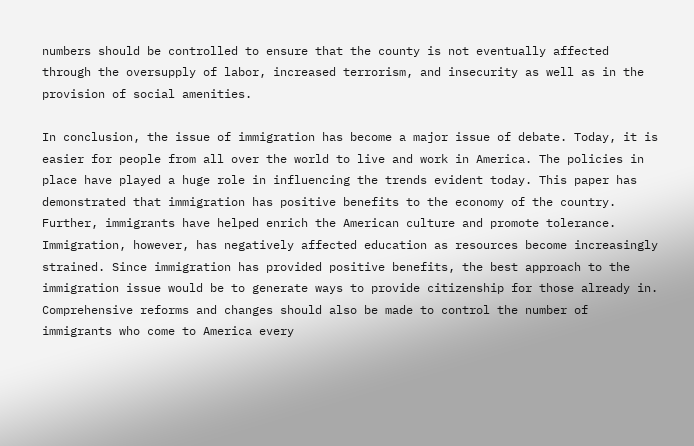numbers should be controlled to ensure that the county is not eventually affected through the oversupply of labor, increased terrorism, and insecurity as well as in the provision of social amenities.

In conclusion, the issue of immigration has become a major issue of debate. Today, it is easier for people from all over the world to live and work in America. The policies in place have played a huge role in influencing the trends evident today. This paper has demonstrated that immigration has positive benefits to the economy of the country. Further, immigrants have helped enrich the American culture and promote tolerance. Immigration, however, has negatively affected education as resources become increasingly strained. Since immigration has provided positive benefits, the best approach to the immigration issue would be to generate ways to provide citizenship for those already in. Comprehensive reforms and changes should also be made to control the number of immigrants who come to America every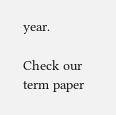year.

Check our term paper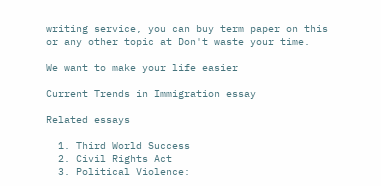writing service, you can buy term paper on this or any other topic at Don't waste your time.

We want to make your life easier

Current Trends in Immigration essay

Related essays

  1. Third World Success
  2. Civil Rights Act
  3. Political Violence: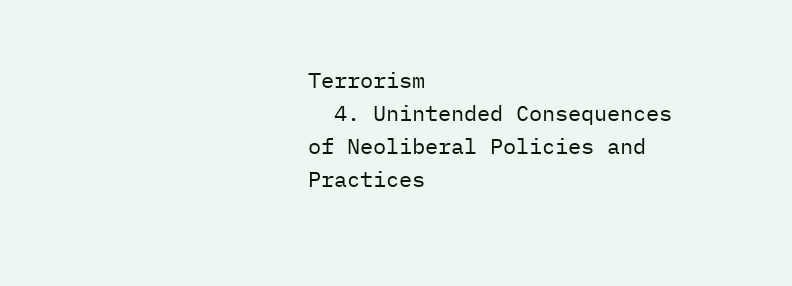Terrorism
  4. Unintended Consequences of Neoliberal Policies and Practices